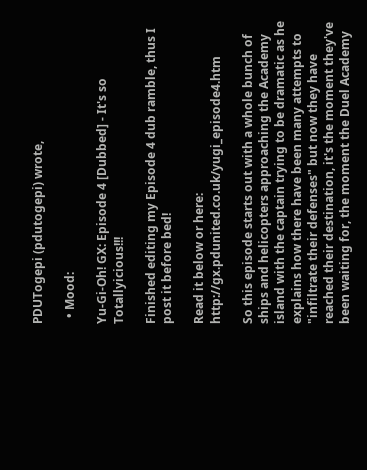PDUTogepi (pdutogepi) wrote,

  • Mood:

Yu-Gi-Oh! GX: Episode 4 [Dubbed] - It's so Totallyicious!!!

Finished editing my Episode 4 dub ramble, thus I post it before bed!

Read it below or here: http://gx.pdunited.co.uk/yugi_episode4.htm

So this episode starts out with a whole bunch of ships and helicopters approaching the Academy island with the captain trying to be dramatic as he explains how there have been many attempts to "infiltrate their defenses" but now they have reached their destination, it's the moment they've been waiting for, the moment the Duel Academy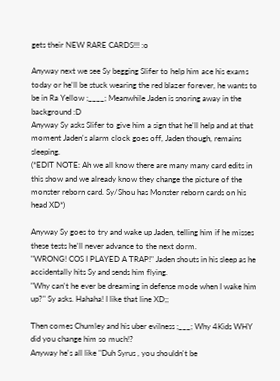gets their NEW RARE CARDS!!! :o

Anyway next we see Sy begging Slifer to help him ace his exams today or he'll be stuck wearing the red blazer forever, he wants to be in Ra Yellow ;____; Meanwhile Jaden is snoring away in the background :D
Anyway Sy asks Slifer to give him a sign that he'll help and at that moment Jaden's alarm clock goes off, Jaden though, remains sleeping.
(*EDIT NOTE: Ah we all know there are many many card edits in this show and we already know they change the picture of the monster reborn card. Sy/Shou has Monster reborn cards on his head XD*)

Anyway Sy goes to try and wake up Jaden, telling him if he misses these tests he'll never advance to the next dorm.
"WRONG! COS I PLAYED A TRAP!" Jaden shouts in his sleep as he accidentally hits Sy and sends him flying.
"Why can't he ever be dreaming in defense mode when I wake him up?" Sy asks. Hahaha! I like that line XD;;

Then comes Chumley and his uber evilness ;___; Why 4Kids WHY did you change him so much!?
Anyway he's all like "Duh Syrus , you shouldn't be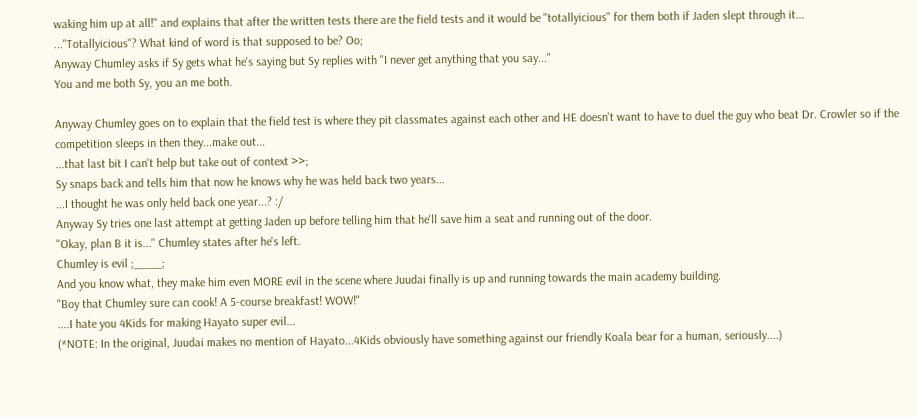waking him up at all!" and explains that after the written tests there are the field tests and it would be "totallyicious" for them both if Jaden slept through it...
..."Totallyicious"? What kind of word is that supposed to be? Oo;
Anyway Chumley asks if Sy gets what he's saying but Sy replies with "I never get anything that you say..."
You and me both Sy, you an me both.

Anyway Chumley goes on to explain that the field test is where they pit classmates against each other and HE doesn't want to have to duel the guy who beat Dr. Crowler so if the competition sleeps in then they...make out...
...that last bit I can't help but take out of context >>;
Sy snaps back and tells him that now he knows why he was held back two years...
...I thought he was only held back one year...? :/
Anyway Sy tries one last attempt at getting Jaden up before telling him that he'll save him a seat and running out of the door.
"Okay, plan B it is..." Chumley states after he's left.
Chumley is evil ;____;
And you know what, they make him even MORE evil in the scene where Juudai finally is up and running towards the main academy building.
"Boy that Chumley sure can cook! A 5-course breakfast! WOW!"
....I hate you 4Kids for making Hayato super evil...
(*NOTE: In the original, Juudai makes no mention of Hayato...4Kids obviously have something against our friendly Koala bear for a human, seriously....)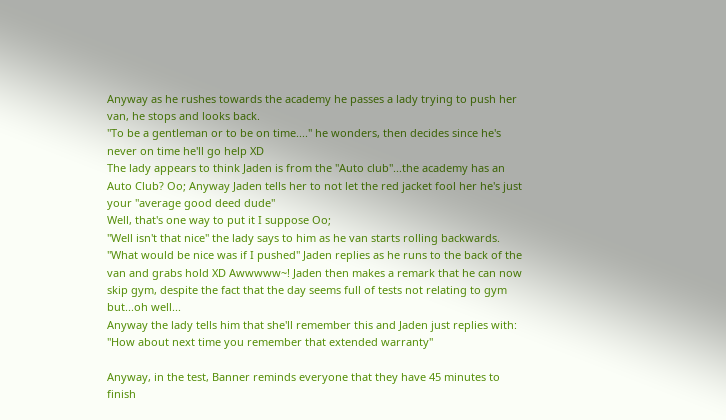Anyway as he rushes towards the academy he passes a lady trying to push her van, he stops and looks back.
"To be a gentleman or to be on time...." he wonders, then decides since he's never on time he'll go help XD
The lady appears to think Jaden is from the "Auto club"...the academy has an Auto Club? Oo; Anyway Jaden tells her to not let the red jacket fool her he's just your "average good deed dude"
Well, that's one way to put it I suppose Oo;
"Well isn't that nice" the lady says to him as he van starts rolling backwards.
"What would be nice was if I pushed" Jaden replies as he runs to the back of the van and grabs hold XD Awwwww~! Jaden then makes a remark that he can now skip gym, despite the fact that the day seems full of tests not relating to gym but...oh well...
Anyway the lady tells him that she'll remember this and Jaden just replies with: "How about next time you remember that extended warranty"

Anyway, in the test, Banner reminds everyone that they have 45 minutes to finish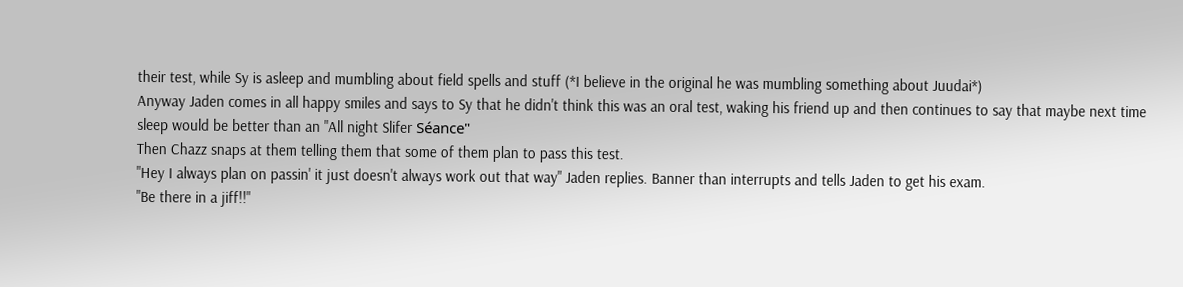their test, while Sy is asleep and mumbling about field spells and stuff (*I believe in the original he was mumbling something about Juudai*)
Anyway Jaden comes in all happy smiles and says to Sy that he didn't think this was an oral test, waking his friend up and then continues to say that maybe next time sleep would be better than an "All night Slifer Séance"
Then Chazz snaps at them telling them that some of them plan to pass this test.
"Hey I always plan on passin' it just doesn't always work out that way" Jaden replies. Banner than interrupts and tells Jaden to get his exam.
"Be there in a jiff!!"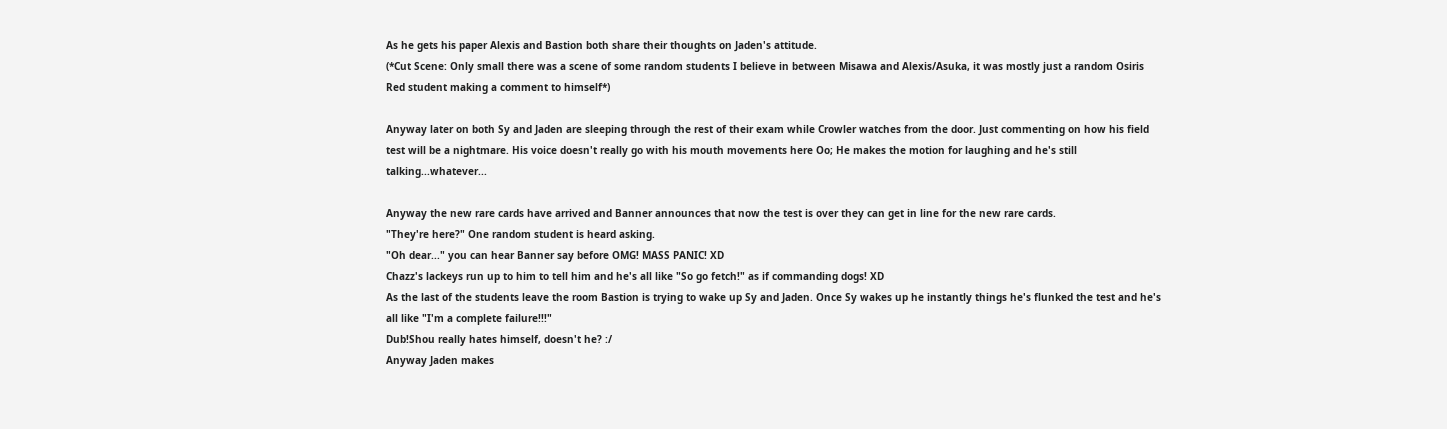As he gets his paper Alexis and Bastion both share their thoughts on Jaden's attitude.
(*Cut Scene: Only small there was a scene of some random students I believe in between Misawa and Alexis/Asuka, it was mostly just a random Osiris Red student making a comment to himself*)

Anyway later on both Sy and Jaden are sleeping through the rest of their exam while Crowler watches from the door. Just commenting on how his field test will be a nightmare. His voice doesn't really go with his mouth movements here Oo; He makes the motion for laughing and he's still talking...whatever...

Anyway the new rare cards have arrived and Banner announces that now the test is over they can get in line for the new rare cards.
"They're here?" One random student is heard asking.
"Oh dear..." you can hear Banner say before OMG! MASS PANIC! XD
Chazz's lackeys run up to him to tell him and he's all like "So go fetch!" as if commanding dogs! XD
As the last of the students leave the room Bastion is trying to wake up Sy and Jaden. Once Sy wakes up he instantly things he's flunked the test and he's all like "I'm a complete failure!!!"
Dub!Shou really hates himself, doesn't he? :/
Anyway Jaden makes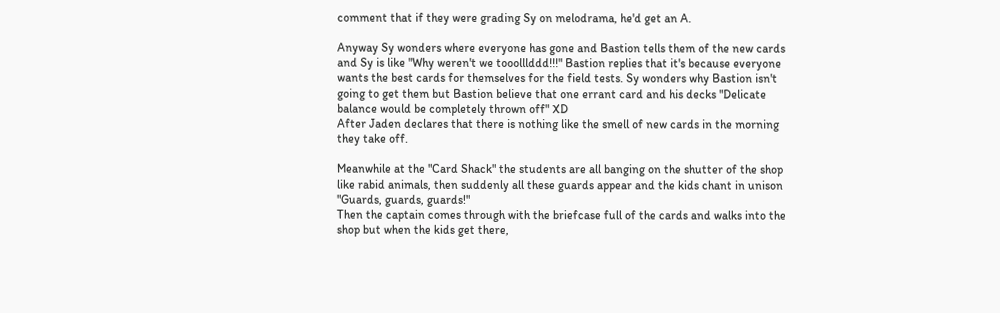comment that if they were grading Sy on melodrama, he'd get an A.

Anyway Sy wonders where everyone has gone and Bastion tells them of the new cards and Sy is like "Why weren't we tooolllddd!!!" Bastion replies that it's because everyone wants the best cards for themselves for the field tests. Sy wonders why Bastion isn't going to get them but Bastion believe that one errant card and his decks "Delicate balance would be completely thrown off" XD
After Jaden declares that there is nothing like the smell of new cards in the morning they take off.

Meanwhile at the "Card Shack" the students are all banging on the shutter of the shop like rabid animals, then suddenly all these guards appear and the kids chant in unison "Guards, guards, guards!"
Then the captain comes through with the briefcase full of the cards and walks into the shop but when the kids get there,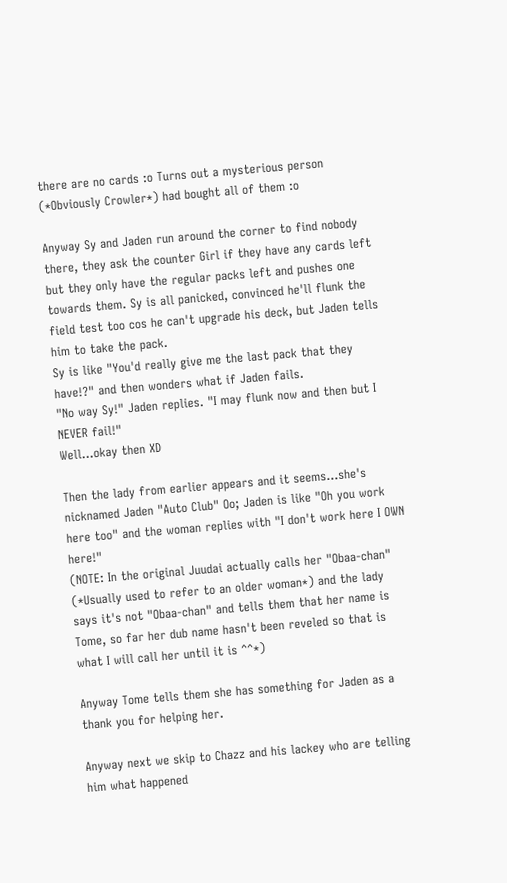there are no cards :o Turns out a mysterious person (*Obviously Crowler*) had bought all of them :o

Anyway Sy and Jaden run around the corner to find nobody there, they ask the counter Girl if they have any cards left but they only have the regular packs left and pushes one towards them. Sy is all panicked, convinced he'll flunk the field test too cos he can't upgrade his deck, but Jaden tells him to take the pack.
Sy is like "You'd really give me the last pack that they have!?" and then wonders what if Jaden fails.
"No way Sy!" Jaden replies. "I may flunk now and then but I NEVER fail!"
Well...okay then XD

Then the lady from earlier appears and it seems...she's nicknamed Jaden "Auto Club" Oo; Jaden is like "Oh you work here too" and the woman replies with "I don't work here I OWN here!"
(NOTE: In the original Juudai actually calls her "Obaa-chan" (*Usually used to refer to an older woman*) and the lady says it's not "Obaa-chan" and tells them that her name is Tome, so far her dub name hasn't been reveled so that is what I will call her until it is ^^*)

Anyway Tome tells them she has something for Jaden as a thank you for helping her.

Anyway next we skip to Chazz and his lackey who are telling him what happened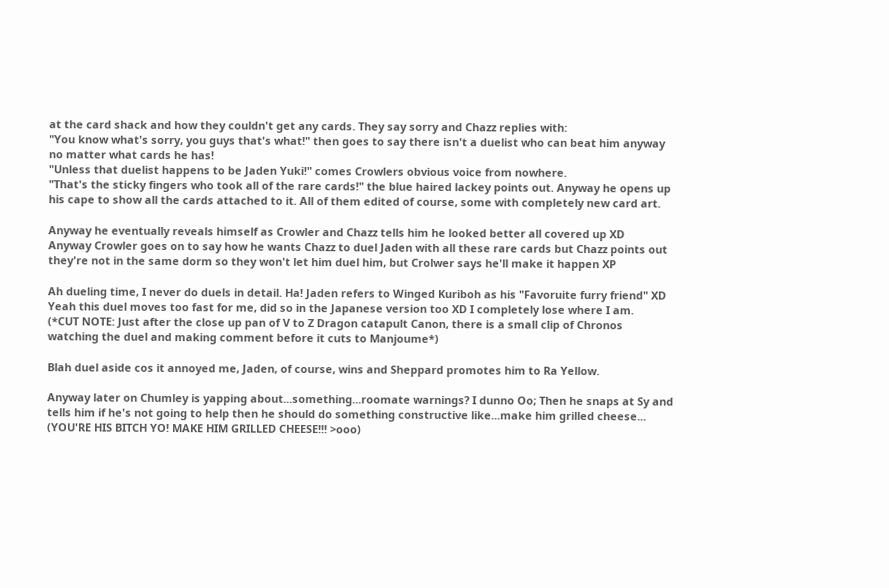at the card shack and how they couldn't get any cards. They say sorry and Chazz replies with:
"You know what's sorry, you guys that's what!" then goes to say there isn't a duelist who can beat him anyway no matter what cards he has!
"Unless that duelist happens to be Jaden Yuki!" comes Crowlers obvious voice from nowhere.
"That's the sticky fingers who took all of the rare cards!" the blue haired lackey points out. Anyway he opens up his cape to show all the cards attached to it. All of them edited of course, some with completely new card art.

Anyway he eventually reveals himself as Crowler and Chazz tells him he looked better all covered up XD
Anyway Crowler goes on to say how he wants Chazz to duel Jaden with all these rare cards but Chazz points out they're not in the same dorm so they won't let him duel him, but Crolwer says he'll make it happen XP

Ah dueling time, I never do duels in detail. Ha! Jaden refers to Winged Kuriboh as his "Favoruite furry friend" XD
Yeah this duel moves too fast for me, did so in the Japanese version too XD I completely lose where I am.
(*CUT NOTE: Just after the close up pan of V to Z Dragon catapult Canon, there is a small clip of Chronos watching the duel and making comment before it cuts to Manjoume*)

Blah duel aside cos it annoyed me, Jaden, of course, wins and Sheppard promotes him to Ra Yellow.

Anyway later on Chumley is yapping about...something...roomate warnings? I dunno Oo; Then he snaps at Sy and tells him if he's not going to help then he should do something constructive like...make him grilled cheese... (YOU'RE HIS BITCH YO! MAKE HIM GRILLED CHEESE!!! >ooo)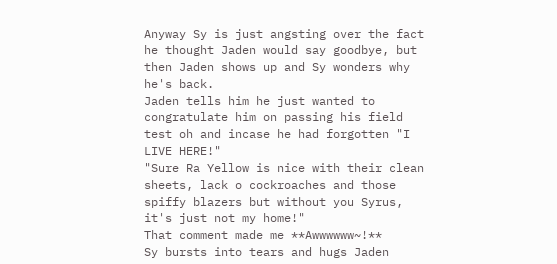Anyway Sy is just angsting over the fact he thought Jaden would say goodbye, but then Jaden shows up and Sy wonders why he's back.
Jaden tells him he just wanted to congratulate him on passing his field test oh and incase he had forgotten "I LIVE HERE!"
"Sure Ra Yellow is nice with their clean sheets, lack o cockroaches and those spiffy blazers but without you Syrus, it's just not my home!"
That comment made me **Awwwwww~!**
Sy bursts into tears and hugs Jaden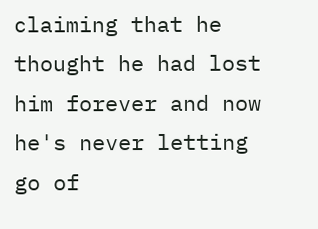claiming that he thought he had lost him forever and now he's never letting go of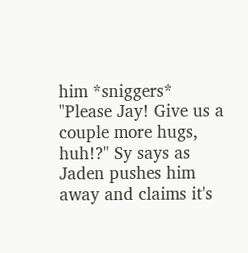him *sniggers*
"Please Jay! Give us a couple more hugs, huh!?" Sy says as Jaden pushes him away and claims it's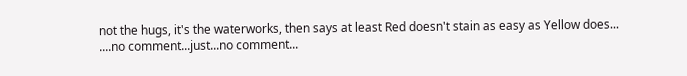not the hugs, it's the waterworks, then says at least Red doesn't stain as easy as Yellow does...
....no comment...just...no comment...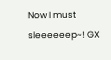Now I must sleeeeeep~! GX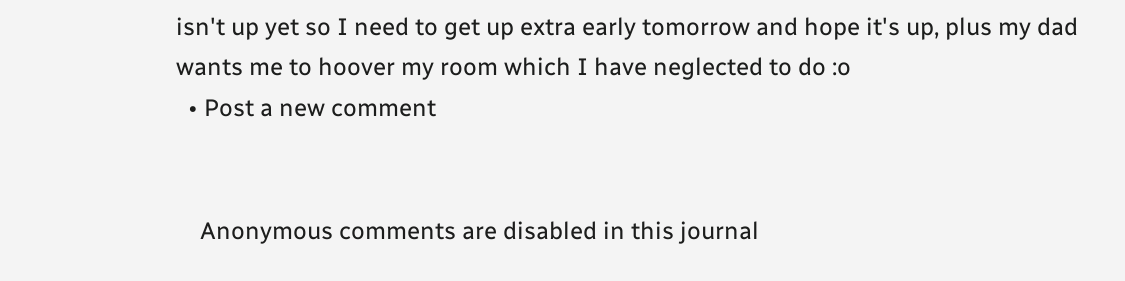isn't up yet so I need to get up extra early tomorrow and hope it's up, plus my dad wants me to hoover my room which I have neglected to do :o
  • Post a new comment


    Anonymous comments are disabled in this journal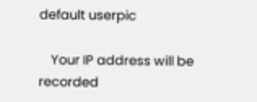default userpic

    Your IP address will be recorded